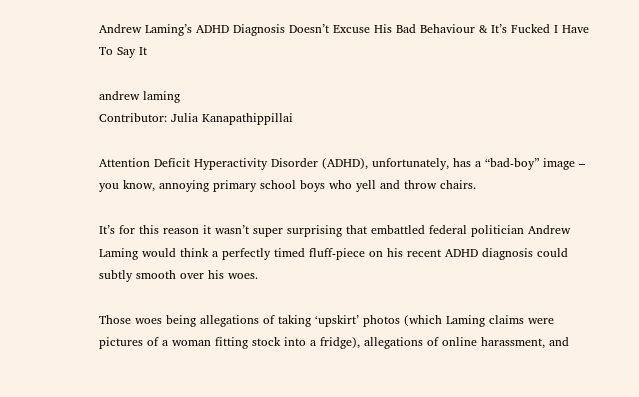Andrew Laming’s ADHD Diagnosis Doesn’t Excuse His Bad Behaviour & It’s Fucked I Have To Say It

andrew laming
Contributor: Julia Kanapathippillai

Attention Deficit Hyperactivity Disorder (ADHD), unfortunately, has a “bad-boy” image – you know, annoying primary school boys who yell and throw chairs.

It’s for this reason it wasn’t super surprising that embattled federal politician Andrew Laming would think a perfectly timed fluff-piece on his recent ADHD diagnosis could subtly smooth over his woes.

Those woes being allegations of taking ‘upskirt’ photos (which Laming claims were pictures of a woman fitting stock into a fridge), allegations of online harassment, and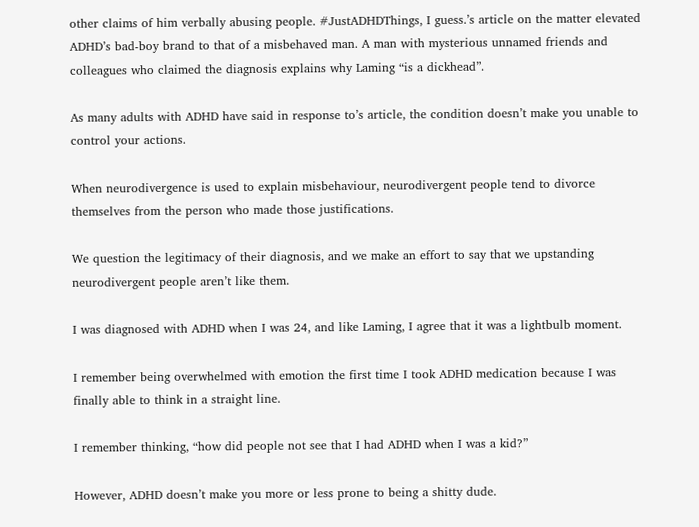other claims of him verbally abusing people. #JustADHDThings, I guess.’s article on the matter elevated ADHD’s bad-boy brand to that of a misbehaved man. A man with mysterious unnamed friends and colleagues who claimed the diagnosis explains why Laming “is a dickhead”.

As many adults with ADHD have said in response to’s article, the condition doesn’t make you unable to control your actions.

When neurodivergence is used to explain misbehaviour, neurodivergent people tend to divorce themselves from the person who made those justifications.

We question the legitimacy of their diagnosis, and we make an effort to say that we upstanding neurodivergent people aren’t like them.

I was diagnosed with ADHD when I was 24, and like Laming, I agree that it was a lightbulb moment.

I remember being overwhelmed with emotion the first time I took ADHD medication because I was finally able to think in a straight line.

I remember thinking, “how did people not see that I had ADHD when I was a kid?”

However, ADHD doesn’t make you more or less prone to being a shitty dude.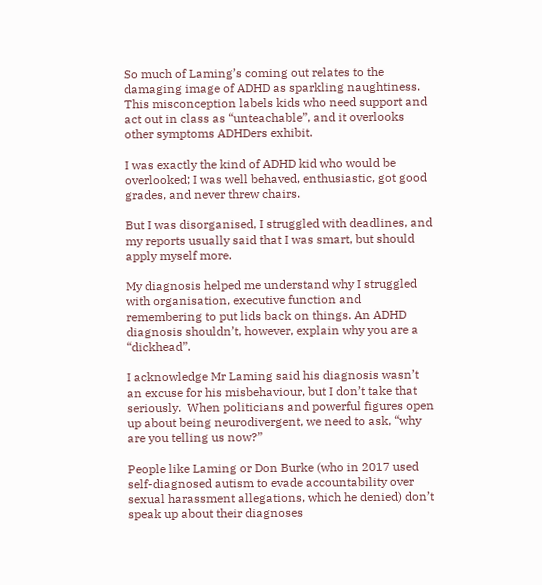So much of Laming’s coming out relates to the damaging image of ADHD as sparkling naughtiness. This misconception labels kids who need support and act out in class as “unteachable”, and it overlooks other symptoms ADHDers exhibit.

I was exactly the kind of ADHD kid who would be overlooked; I was well behaved, enthusiastic, got good grades, and never threw chairs.

But I was disorganised, I struggled with deadlines, and my reports usually said that I was smart, but should apply myself more.

My diagnosis helped me understand why I struggled with organisation, executive function and remembering to put lids back on things. An ADHD diagnosis shouldn’t, however, explain why you are a “dickhead”.

I acknowledge Mr Laming said his diagnosis wasn’t an excuse for his misbehaviour, but I don’t take that seriously.  When politicians and powerful figures open up about being neurodivergent, we need to ask, “why are you telling us now?”

People like Laming or Don Burke (who in 2017 used self-diagnosed autism to evade accountability over sexual harassment allegations, which he denied) don’t speak up about their diagnoses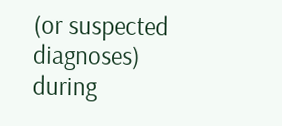(or suspected diagnoses) during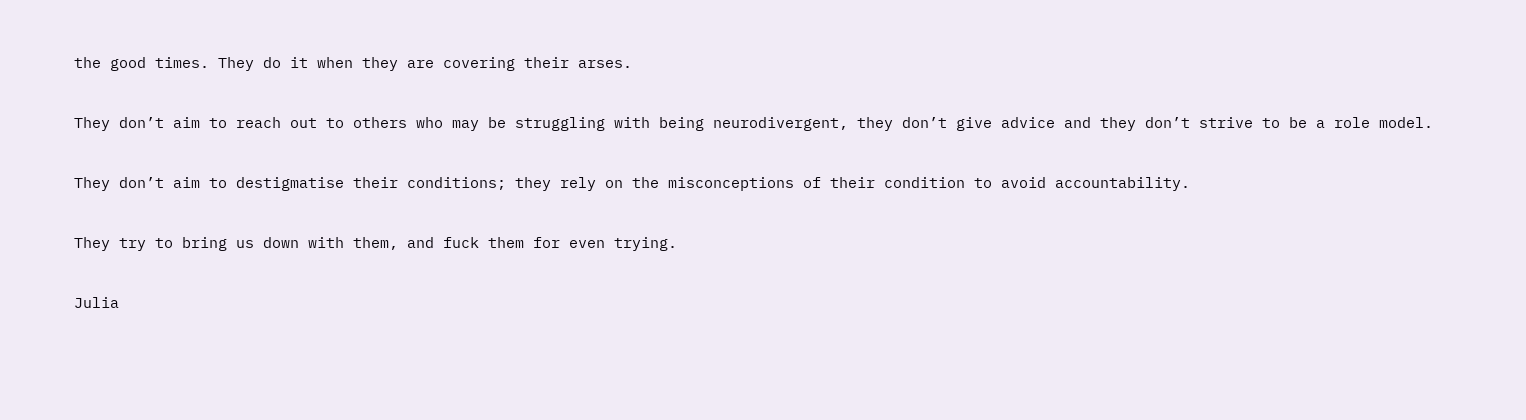the good times. They do it when they are covering their arses.

They don’t aim to reach out to others who may be struggling with being neurodivergent, they don’t give advice and they don’t strive to be a role model.

They don’t aim to destigmatise their conditions; they rely on the misconceptions of their condition to avoid accountability.

They try to bring us down with them, and fuck them for even trying.

Julia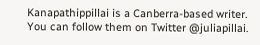Kanapathippillai is a Canberra-based writer. You can follow them on Twitter @juliapillai.